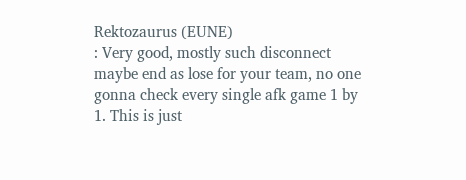Rektozaurus (EUNE)
: Very good, mostly such disconnect maybe end as lose for your team, no one gonna check every single afk game 1 by 1. This is just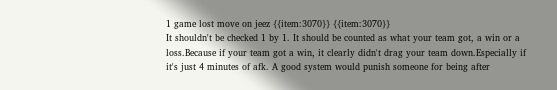1 game lost move on jeez {{item:3070}} {{item:3070}}
It shouldn't be checked 1 by 1. It should be counted as what your team got, a win or a loss.Because if your team got a win, it clearly didn't drag your team down.Especially if it's just 4 minutes of afk. A good system would punish someone for being after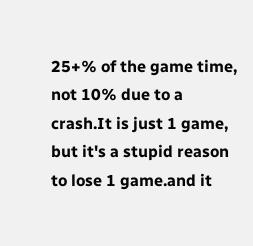25+% of the game time, not 10% due to a crash.It is just 1 game, but it's a stupid reason to lose 1 game.and it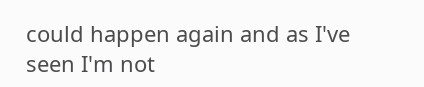could happen again and as I've seen I'm not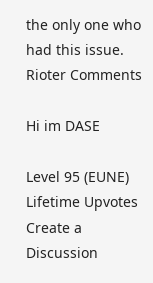the only one who had this issue.
Rioter Comments

Hi im DASE

Level 95 (EUNE)
Lifetime Upvotes
Create a Discussion